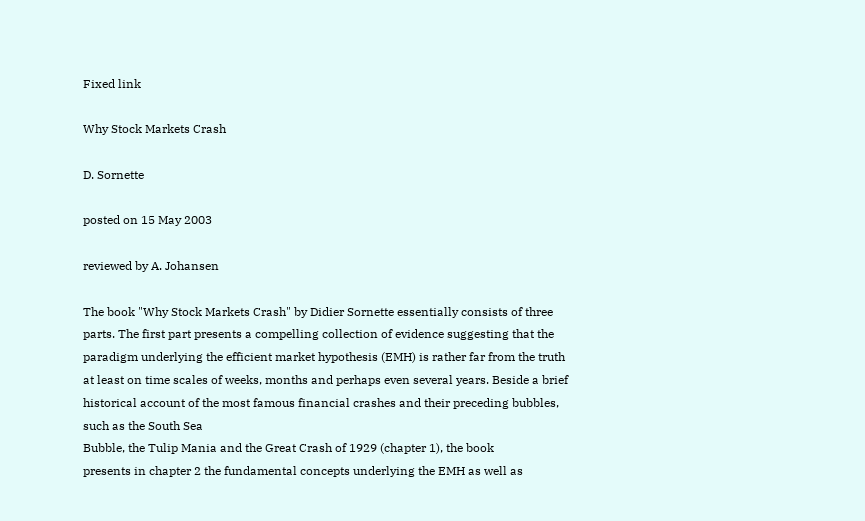Fixed link

Why Stock Markets Crash

D. Sornette

posted on 15 May 2003

reviewed by A. Johansen

The book "Why Stock Markets Crash" by Didier Sornette essentially consists of three parts. The first part presents a compelling collection of evidence suggesting that the paradigm underlying the efficient market hypothesis (EMH) is rather far from the truth at least on time scales of weeks, months and perhaps even several years. Beside a brief historical account of the most famous financial crashes and their preceding bubbles, such as the South Sea
Bubble, the Tulip Mania and the Great Crash of 1929 (chapter 1), the book
presents in chapter 2 the fundamental concepts underlying the EMH as well as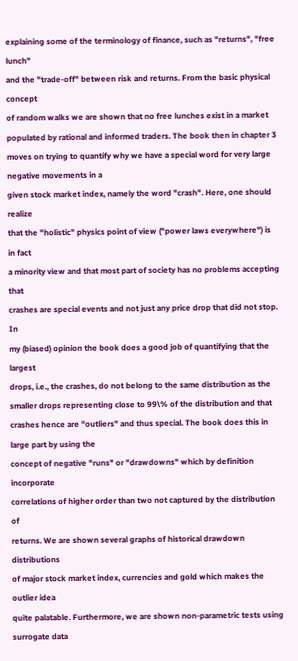explaining some of the terminology of finance, such as "returns", "free lunch"
and the "trade-off" between risk and returns. From the basic physical concept
of random walks we are shown that no free lunches exist in a market populated by rational and informed traders. The book then in chapter 3 moves on trying to quantify why we have a special word for very large negative movements in a
given stock market index, namely the word "crash". Here, one should realize
that the "holistic" physics point of view ("power laws everywhere") is in fact
a minority view and that most part of society has no problems accepting that
crashes are special events and not just any price drop that did not stop. In
my (biased) opinion the book does a good job of quantifying that the largest
drops, i.e., the crashes, do not belong to the same distribution as the smaller drops representing close to 99\% of the distribution and that crashes hence are "outliers" and thus special. The book does this in large part by using the
concept of negative "runs" or "drawdowns" which by definition incorporate
correlations of higher order than two not captured by the distribution of
returns. We are shown several graphs of historical drawdown distributions
of major stock market index, currencies and gold which makes the outlier idea
quite palatable. Furthermore, we are shown non-parametric tests using surrogate data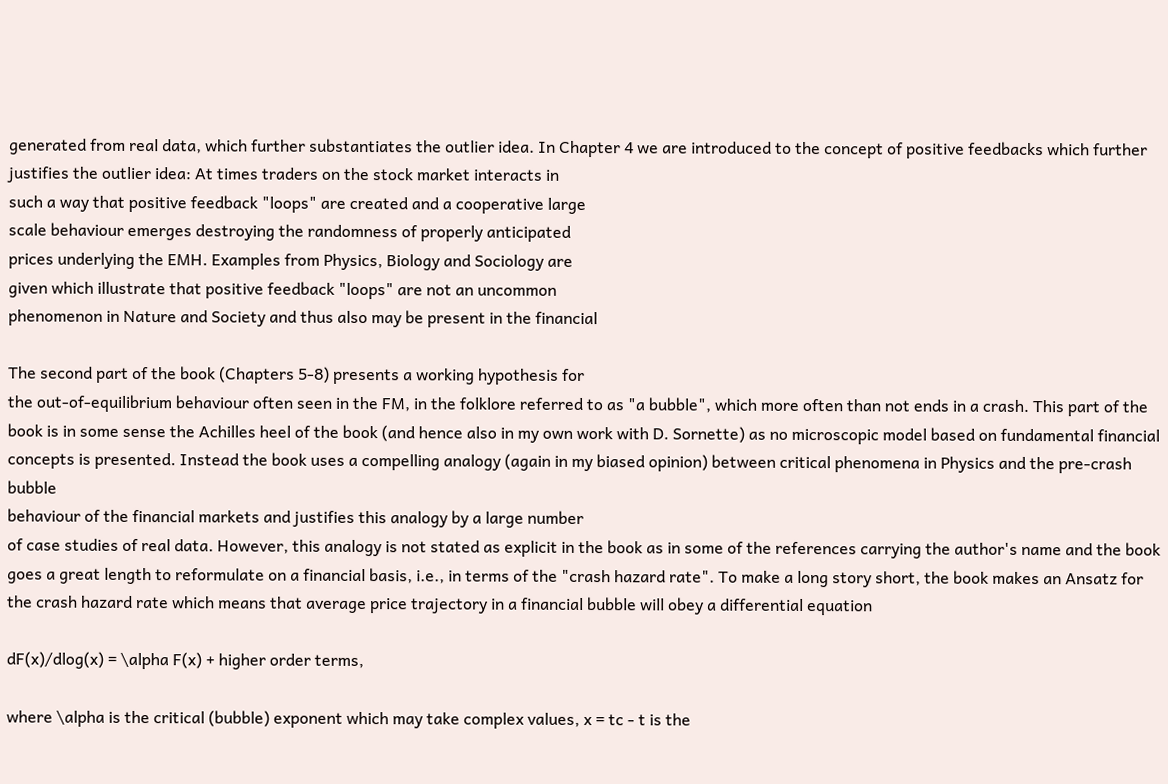generated from real data, which further substantiates the outlier idea. In Chapter 4 we are introduced to the concept of positive feedbacks which further
justifies the outlier idea: At times traders on the stock market interacts in
such a way that positive feedback "loops" are created and a cooperative large
scale behaviour emerges destroying the randomness of properly anticipated
prices underlying the EMH. Examples from Physics, Biology and Sociology are
given which illustrate that positive feedback "loops" are not an uncommon
phenomenon in Nature and Society and thus also may be present in the financial

The second part of the book (Chapters 5-8) presents a working hypothesis for
the out-of-equilibrium behaviour often seen in the FM, in the folklore referred to as "a bubble", which more often than not ends in a crash. This part of the book is in some sense the Achilles heel of the book (and hence also in my own work with D. Sornette) as no microscopic model based on fundamental financial concepts is presented. Instead the book uses a compelling analogy (again in my biased opinion) between critical phenomena in Physics and the pre-crash bubble
behaviour of the financial markets and justifies this analogy by a large number
of case studies of real data. However, this analogy is not stated as explicit in the book as in some of the references carrying the author's name and the book goes a great length to reformulate on a financial basis, i.e., in terms of the "crash hazard rate". To make a long story short, the book makes an Ansatz for the crash hazard rate which means that average price trajectory in a financial bubble will obey a differential equation

dF(x)/dlog(x) = \alpha F(x) + higher order terms,

where \alpha is the critical (bubble) exponent which may take complex values, x = tc - t is the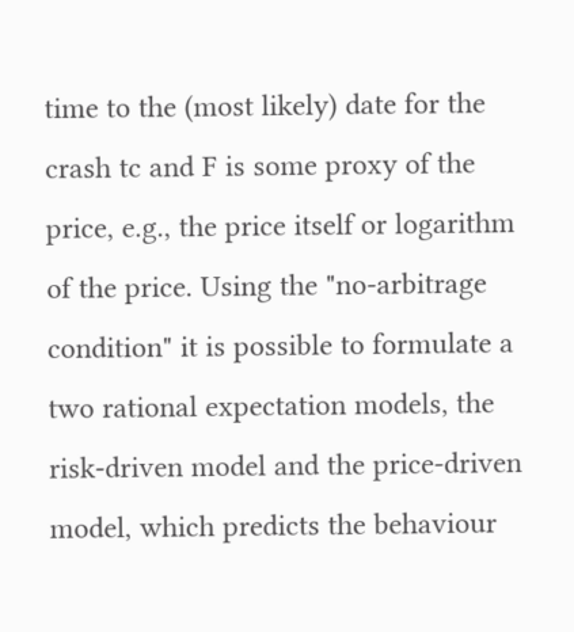time to the (most likely) date for the crash tc and F is some proxy of the price, e.g., the price itself or logarithm of the price. Using the "no-arbitrage condition" it is possible to formulate a two rational expectation models, the risk-driven model and the price-driven model, which predicts the behaviour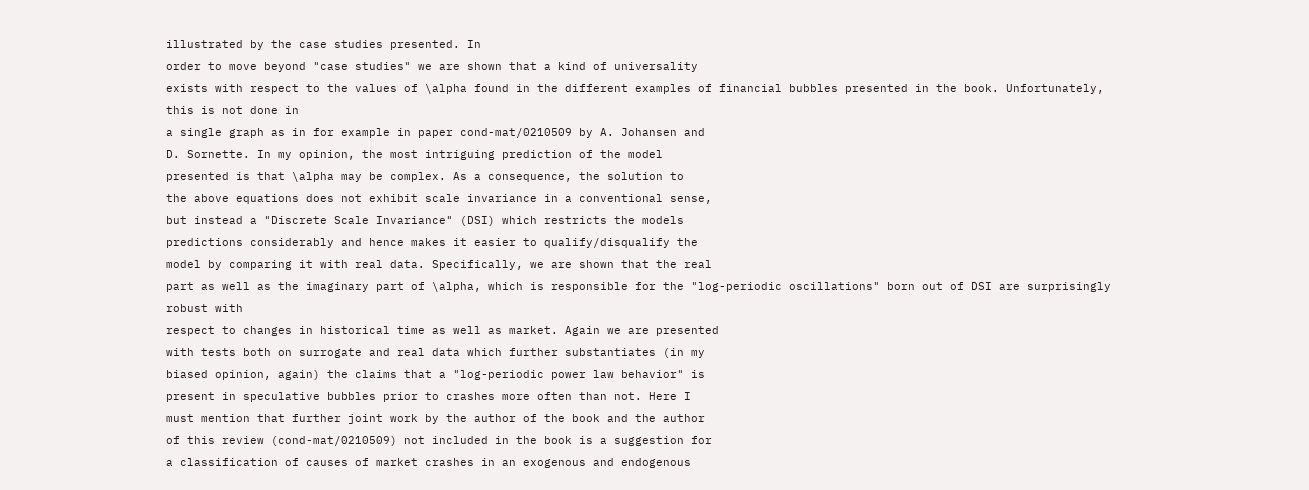illustrated by the case studies presented. In
order to move beyond "case studies" we are shown that a kind of universality
exists with respect to the values of \alpha found in the different examples of financial bubbles presented in the book. Unfortunately, this is not done in
a single graph as in for example in paper cond-mat/0210509 by A. Johansen and
D. Sornette. In my opinion, the most intriguing prediction of the model
presented is that \alpha may be complex. As a consequence, the solution to
the above equations does not exhibit scale invariance in a conventional sense,
but instead a "Discrete Scale Invariance" (DSI) which restricts the models
predictions considerably and hence makes it easier to qualify/disqualify the
model by comparing it with real data. Specifically, we are shown that the real
part as well as the imaginary part of \alpha, which is responsible for the "log-periodic oscillations" born out of DSI are surprisingly robust with
respect to changes in historical time as well as market. Again we are presented
with tests both on surrogate and real data which further substantiates (in my
biased opinion, again) the claims that a "log-periodic power law behavior" is
present in speculative bubbles prior to crashes more often than not. Here I
must mention that further joint work by the author of the book and the author
of this review (cond-mat/0210509) not included in the book is a suggestion for
a classification of causes of market crashes in an exogenous and endogenous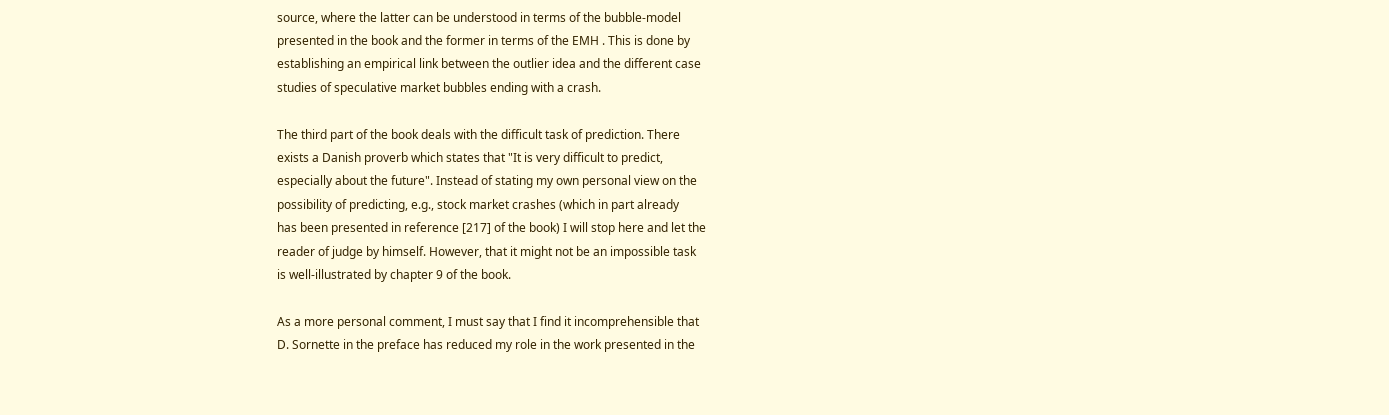source, where the latter can be understood in terms of the bubble-model
presented in the book and the former in terms of the EMH . This is done by
establishing an empirical link between the outlier idea and the different case
studies of speculative market bubbles ending with a crash.

The third part of the book deals with the difficult task of prediction. There
exists a Danish proverb which states that "It is very difficult to predict,
especially about the future". Instead of stating my own personal view on the
possibility of predicting, e.g., stock market crashes (which in part already
has been presented in reference [217] of the book) I will stop here and let the
reader of judge by himself. However, that it might not be an impossible task
is well-illustrated by chapter 9 of the book.

As a more personal comment, I must say that I find it incomprehensible that
D. Sornette in the preface has reduced my role in the work presented in the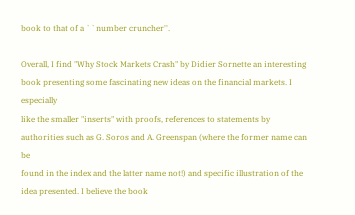book to that of a ``number cruncher''.

Overall, I find "Why Stock Markets Crash" by Didier Sornette an interesting book presenting some fascinating new ideas on the financial markets. I especially
like the smaller "inserts" with proofs, references to statements by
authorities such as G. Soros and A. Greenspan (where the former name can be
found in the index and the latter name not!) and specific illustration of the
idea presented. I believe the book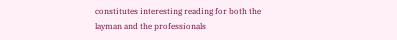constitutes interesting reading for both the
layman and the professionals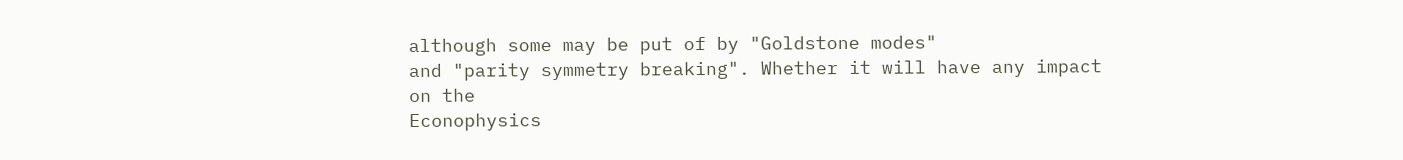although some may be put of by "Goldstone modes"
and "parity symmetry breaking". Whether it will have any impact on the
Econophysics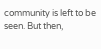community is left to be seen. But then,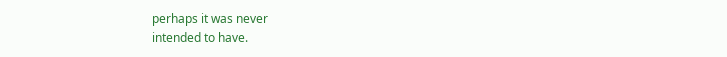perhaps it was never
intended to have.